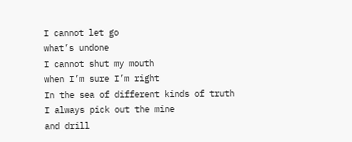I cannot let go
what’s undone
I cannot shut my mouth
when I’m sure I’m right
In the sea of different kinds of truth
I always pick out the mine
and drill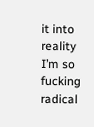it into reality
I’m so fucking radical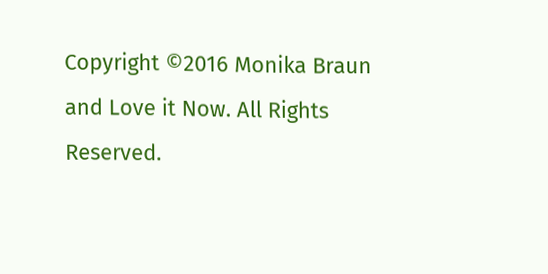Copyright ©2016 Monika Braun and Love it Now. All Rights Reserved.